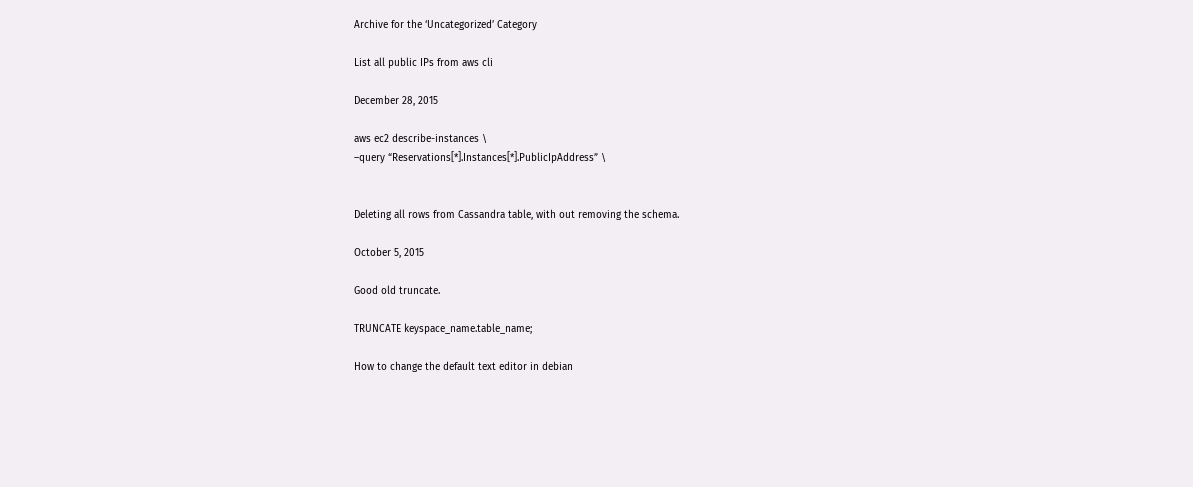Archive for the ‘Uncategorized’ Category

List all public IPs from aws cli

December 28, 2015

aws ec2 describe-instances \
–query “Reservations[*].Instances[*].PublicIpAddress” \


Deleting all rows from Cassandra table, with out removing the schema.

October 5, 2015

Good old truncate.

TRUNCATE keyspace_name.table_name;

How to change the default text editor in debian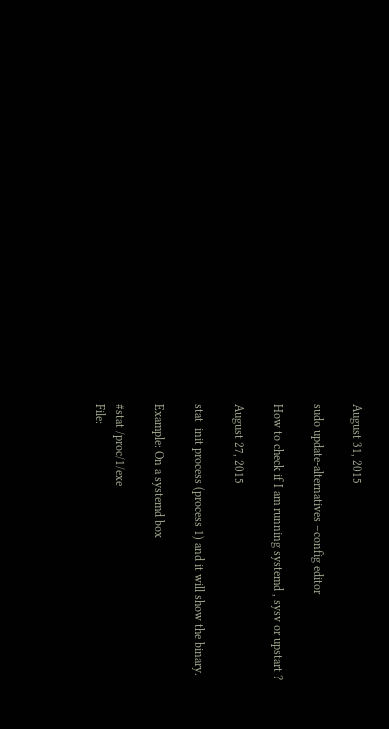August 31, 2015

sudo update-alternatives –config editor

How to check if I am running systemd , sysv or upstart ?

August 27, 2015

stat  init process (process 1) and it will show the binary.

Example: On a systemd box

#stat /proc/1/exe
File: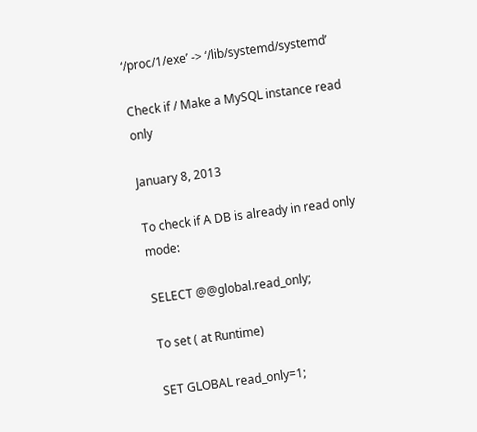‘/proc/1/exe’ -> ‘/lib/systemd/systemd’

Check if / Make a MySQL instance read only

January 8, 2013

To check if A DB is already in read only mode:

SELECT @@global.read_only;

To set ( at Runtime)

SET GLOBAL read_only=1;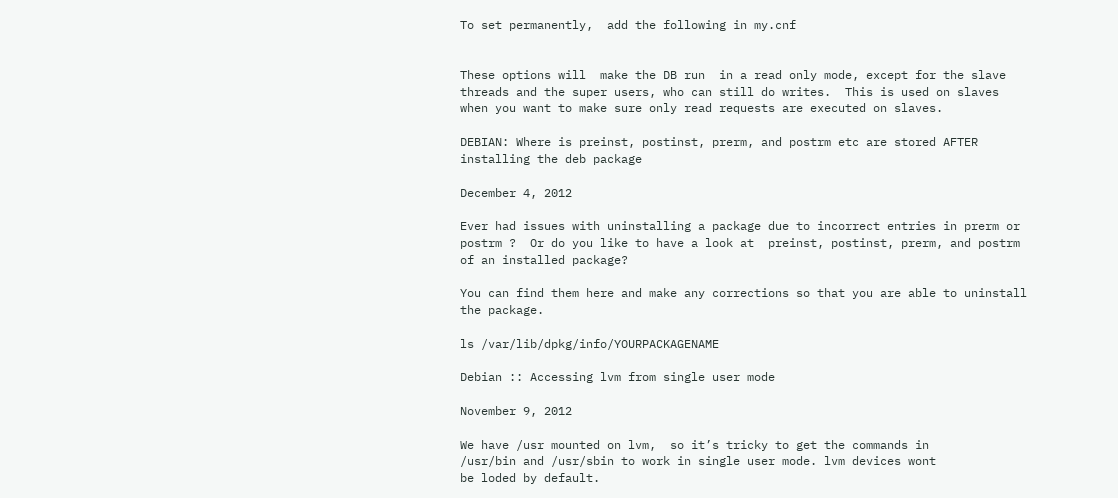To set permanently,  add the following in my.cnf


These options will  make the DB run  in a read only mode, except for the slave threads and the super users, who can still do writes.  This is used on slaves when you want to make sure only read requests are executed on slaves.

DEBIAN: Where is preinst, postinst, prerm, and postrm etc are stored AFTER installing the deb package

December 4, 2012

Ever had issues with uninstalling a package due to incorrect entries in prerm or postrm ?  Or do you like to have a look at  preinst, postinst, prerm, and postrm of an installed package?

You can find them here and make any corrections so that you are able to uninstall  the package.

ls /var/lib/dpkg/info/YOURPACKAGENAME

Debian :: Accessing lvm from single user mode

November 9, 2012

We have /usr mounted on lvm,  so it’s tricky to get the commands in
/usr/bin and /usr/sbin to work in single user mode. lvm devices wont
be loded by default.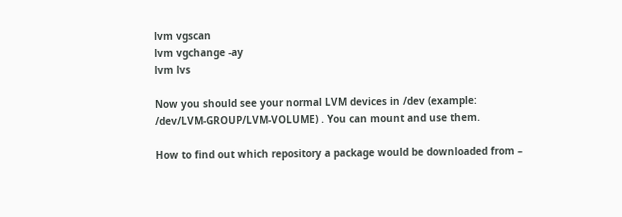lvm vgscan
lvm vgchange -ay
lvm lvs

Now you should see your normal LVM devices in /dev (example:
/dev/LVM-GROUP/LVM-VOLUME) . You can mount and use them.

How to find out which repository a package would be downloaded from –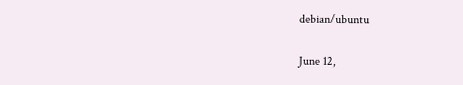debian/ubuntu

June 12,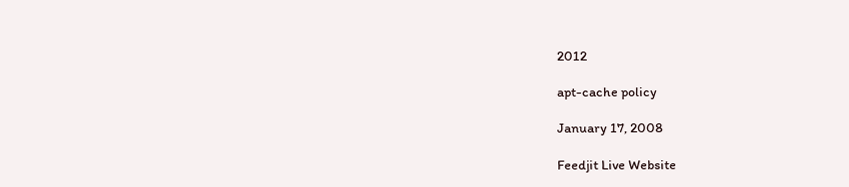2012

apt-cache policy

January 17, 2008

Feedjit Live Website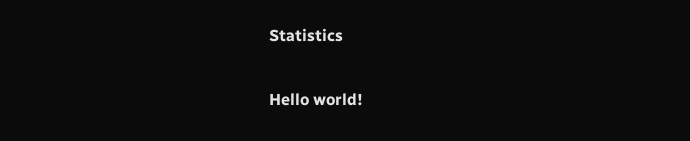Statistics

Hello world!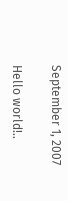September 1, 2007

Hello world!..